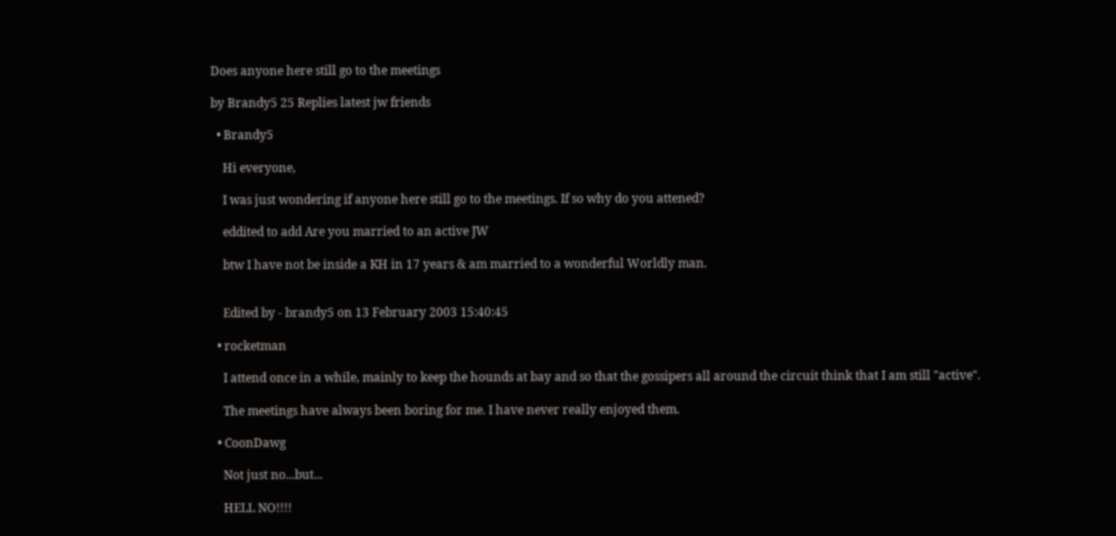Does anyone here still go to the meetings

by Brandy5 25 Replies latest jw friends

  • Brandy5

    Hi everyone,

    I was just wondering if anyone here still go to the meetings. If so why do you attened?

    eddited to add Are you married to an active JW

    btw I have not be inside a KH in 17 years & am married to a wonderful Worldly man.


    Edited by - brandy5 on 13 February 2003 15:40:45

  • rocketman

    I attend once in a while, mainly to keep the hounds at bay and so that the gossipers all around the circuit think that I am still "active".

    The meetings have always been boring for me. I have never really enjoyed them.

  • CoonDawg

    Not just no...but...

    HELL NO!!!!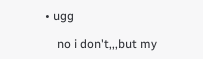• ugg

    no i don't,,,but my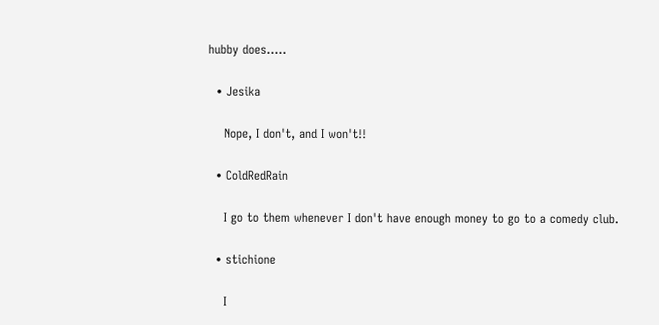hubby does.....

  • Jesika

    Nope, I don't, and I won't!!

  • ColdRedRain

    I go to them whenever I don't have enough money to go to a comedy club.

  • stichione

    I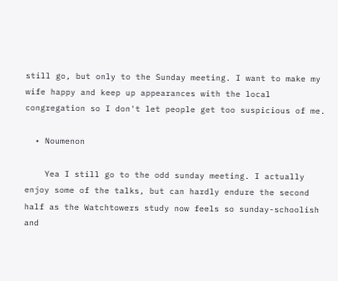still go, but only to the Sunday meeting. I want to make my wife happy and keep up appearances with the local congregation so I don't let people get too suspicious of me.

  • Noumenon

    Yea I still go to the odd sunday meeting. I actually enjoy some of the talks, but can hardly endure the second half as the Watchtowers study now feels so sunday-schoolish and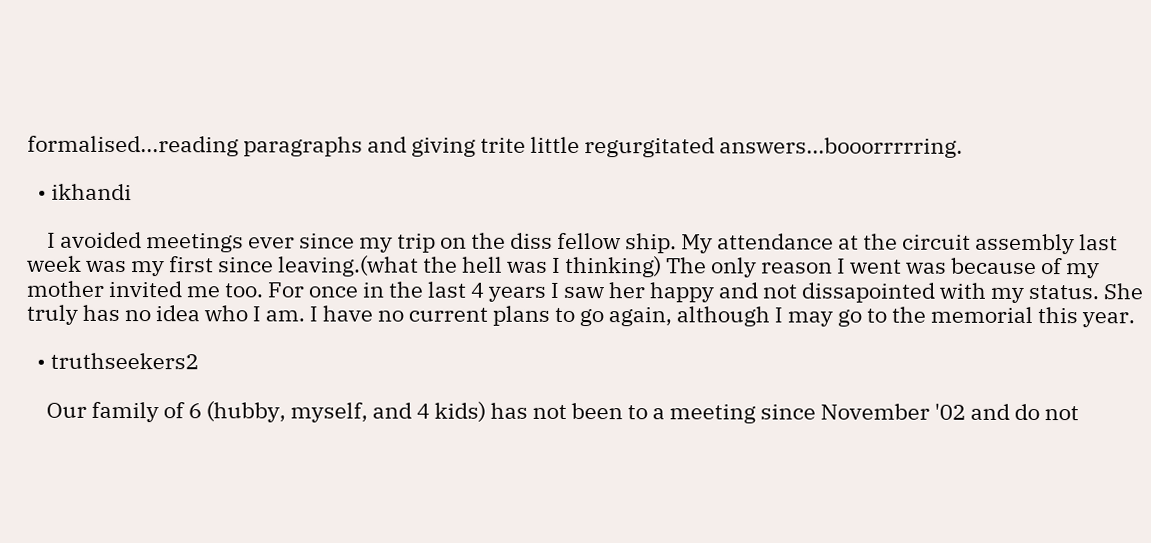formalised...reading paragraphs and giving trite little regurgitated answers...booorrrrring.

  • ikhandi

    I avoided meetings ever since my trip on the diss fellow ship. My attendance at the circuit assembly last week was my first since leaving.(what the hell was I thinking) The only reason I went was because of my mother invited me too. For once in the last 4 years I saw her happy and not dissapointed with my status. She truly has no idea who I am. I have no current plans to go again, although I may go to the memorial this year.

  • truthseekers2

    Our family of 6 (hubby, myself, and 4 kids) has not been to a meeting since November '02 and do not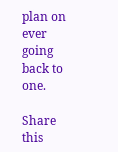plan on ever going back to one.

Share this